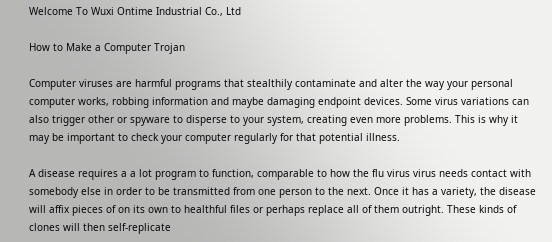Welcome To Wuxi Ontime Industrial Co., Ltd

How to Make a Computer Trojan

Computer viruses are harmful programs that stealthily contaminate and alter the way your personal computer works, robbing information and maybe damaging endpoint devices. Some virus variations can also trigger other or spyware to disperse to your system, creating even more problems. This is why it may be important to check your computer regularly for that potential illness.

A disease requires a a lot program to function, comparable to how the flu virus virus needs contact with somebody else in order to be transmitted from one person to the next. Once it has a variety, the disease will affix pieces of on its own to healthful files or perhaps replace all of them outright. These kinds of clones will then self-replicate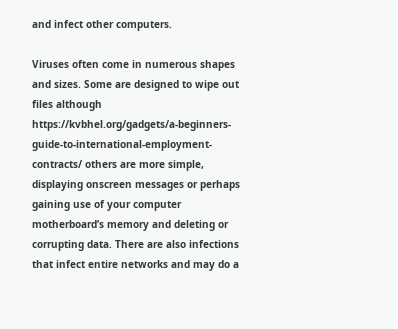and infect other computers.

Viruses often come in numerous shapes and sizes. Some are designed to wipe out files although https://kvbhel.org/gadgets/a-beginners-guide-to-international-employment-contracts/ others are more simple, displaying onscreen messages or perhaps gaining use of your computer motherboard’s memory and deleting or corrupting data. There are also infections that infect entire networks and may do a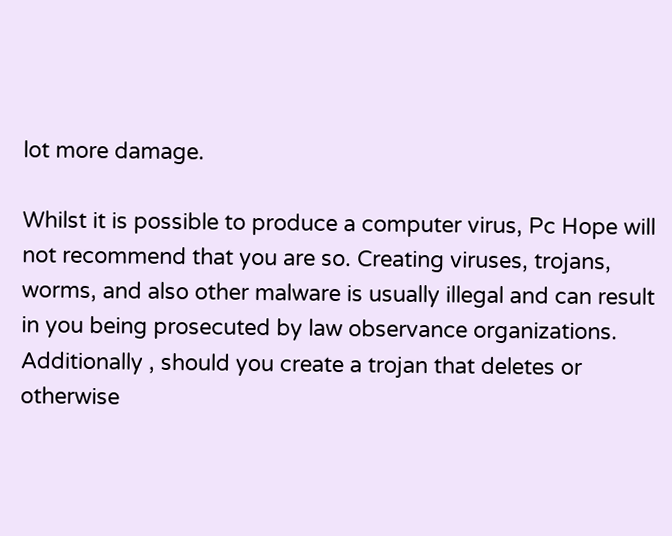lot more damage.

Whilst it is possible to produce a computer virus, Pc Hope will not recommend that you are so. Creating viruses, trojans, worms, and also other malware is usually illegal and can result in you being prosecuted by law observance organizations. Additionally , should you create a trojan that deletes or otherwise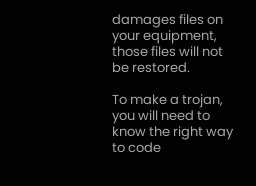damages files on your equipment, those files will not be restored.

To make a trojan, you will need to know the right way to code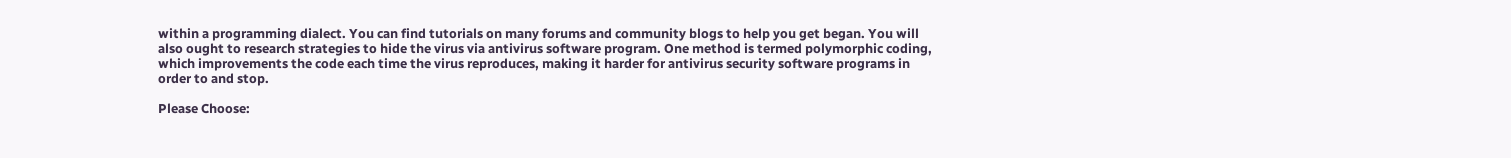within a programming dialect. You can find tutorials on many forums and community blogs to help you get began. You will also ought to research strategies to hide the virus via antivirus software program. One method is termed polymorphic coding, which improvements the code each time the virus reproduces, making it harder for antivirus security software programs in order to and stop.

Please Choose: